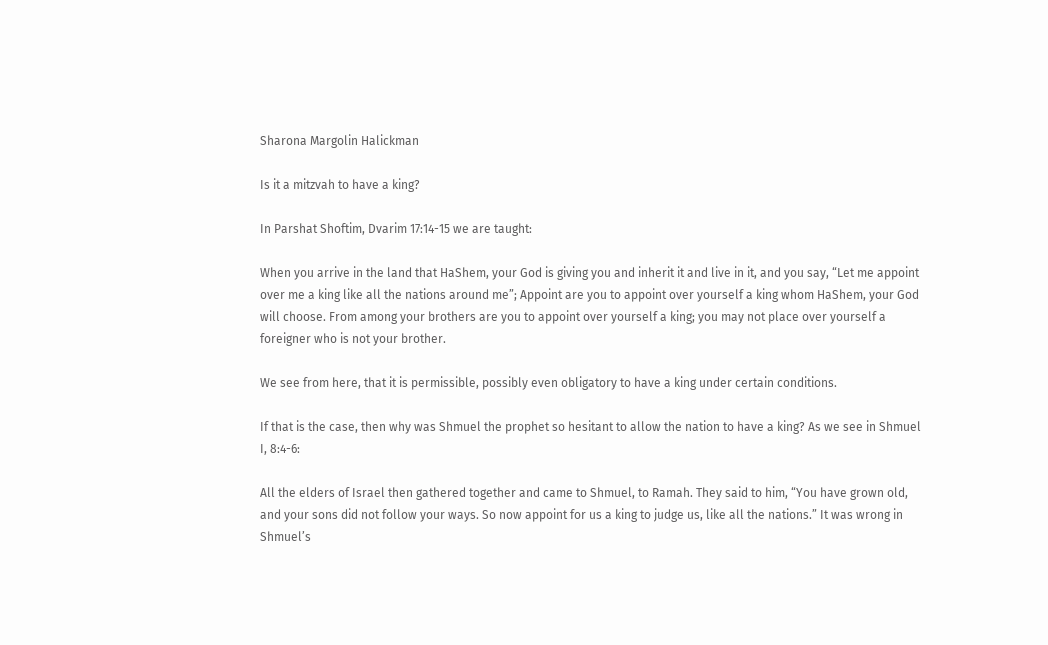Sharona Margolin Halickman

Is it a mitzvah to have a king?

In Parshat Shoftim, Dvarim 17:14-15 we are taught:

When you arrive in the land that HaShem, your God is giving you and inherit it and live in it, and you say, “Let me appoint over me a king like all the nations around me”; Appoint are you to appoint over yourself a king whom HaShem, your God will choose. From among your brothers are you to appoint over yourself a king; you may not place over yourself a foreigner who is not your brother.

We see from here, that it is permissible, possibly even obligatory to have a king under certain conditions.

If that is the case, then why was Shmuel the prophet so hesitant to allow the nation to have a king? As we see in Shmuel I, 8:4-6:

All the elders of Israel then gathered together and came to Shmuel, to Ramah. They said to him, “You have grown old, and your sons did not follow your ways. So now appoint for us a king to judge us, like all the nations.” It was wrong in Shmuel’s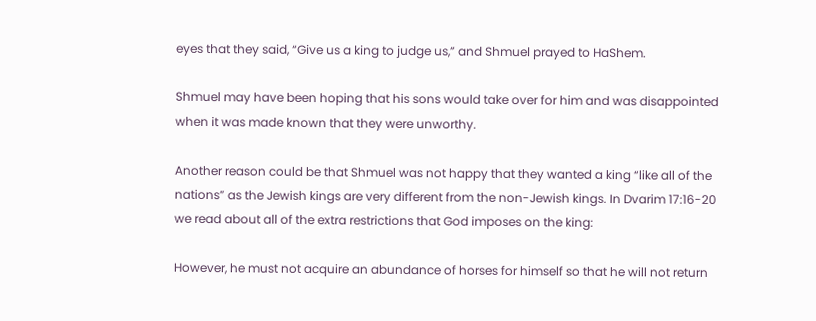eyes that they said, “Give us a king to judge us,” and Shmuel prayed to HaShem.

Shmuel may have been hoping that his sons would take over for him and was disappointed when it was made known that they were unworthy.

Another reason could be that Shmuel was not happy that they wanted a king “like all of the nations” as the Jewish kings are very different from the non-Jewish kings. In Dvarim 17:16-20 we read about all of the extra restrictions that God imposes on the king:

However, he must not acquire an abundance of horses for himself so that he will not return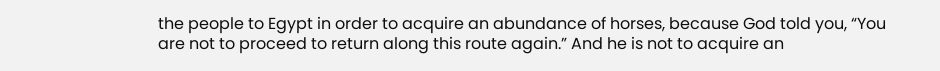the people to Egypt in order to acquire an abundance of horses, because God told you, “You are not to proceed to return along this route again.” And he is not to acquire an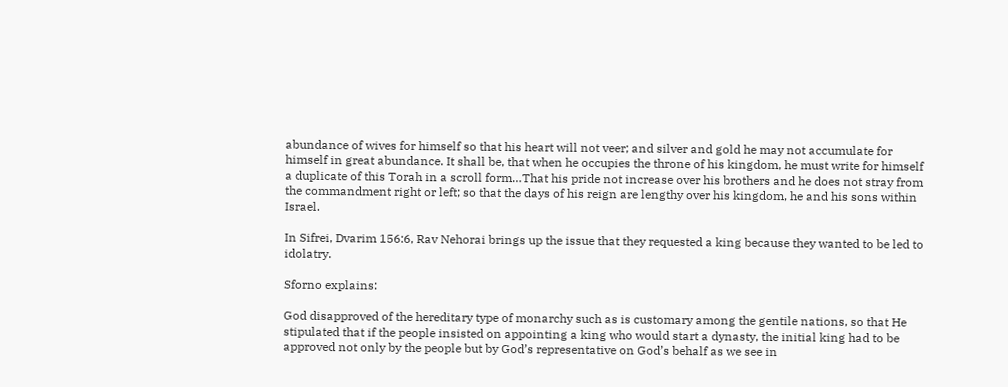abundance of wives for himself so that his heart will not veer; and silver and gold he may not accumulate for himself in great abundance. It shall be, that when he occupies the throne of his kingdom, he must write for himself a duplicate of this Torah in a scroll form…That his pride not increase over his brothers and he does not stray from the commandment right or left; so that the days of his reign are lengthy over his kingdom, he and his sons within Israel.

In Sifrei, Dvarim 156:6, Rav Nehorai brings up the issue that they requested a king because they wanted to be led to idolatry.

Sforno explains:

God disapproved of the hereditary type of monarchy such as is customary among the gentile nations, so that He stipulated that if the people insisted on appointing a king who would start a dynasty, the initial king had to be approved not only by the people but by God’s representative on God’s behalf as we see in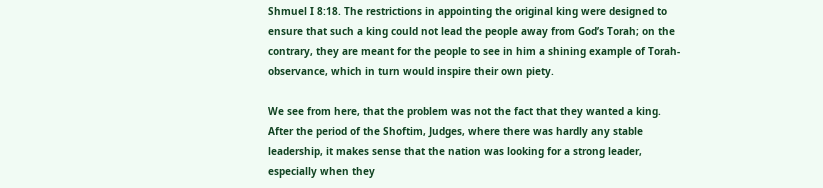Shmuel I 8:18. The restrictions in appointing the original king were designed to ensure that such a king could not lead the people away from God’s Torah; on the contrary, they are meant for the people to see in him a shining example of Torah- observance, which in turn would inspire their own piety.

We see from here, that the problem was not the fact that they wanted a king. After the period of the Shoftim, Judges, where there was hardly any stable leadership, it makes sense that the nation was looking for a strong leader, especially when they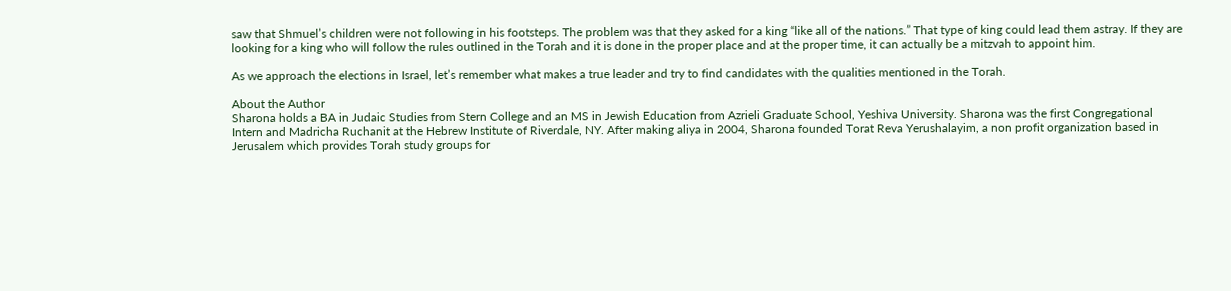saw that Shmuel’s children were not following in his footsteps. The problem was that they asked for a king “like all of the nations.” That type of king could lead them astray. If they are looking for a king who will follow the rules outlined in the Torah and it is done in the proper place and at the proper time, it can actually be a mitzvah to appoint him.

As we approach the elections in Israel, let’s remember what makes a true leader and try to find candidates with the qualities mentioned in the Torah.

About the Author
Sharona holds a BA in Judaic Studies from Stern College and an MS in Jewish Education from Azrieli Graduate School, Yeshiva University. Sharona was the first Congregational Intern and Madricha Ruchanit at the Hebrew Institute of Riverdale, NY. After making aliya in 2004, Sharona founded Torat Reva Yerushalayim, a non profit organization based in Jerusalem which provides Torah study groups for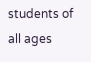students of all ages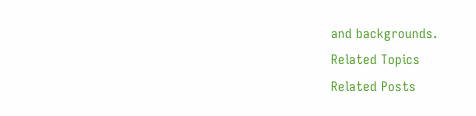and backgrounds.
Related Topics
Related Posts